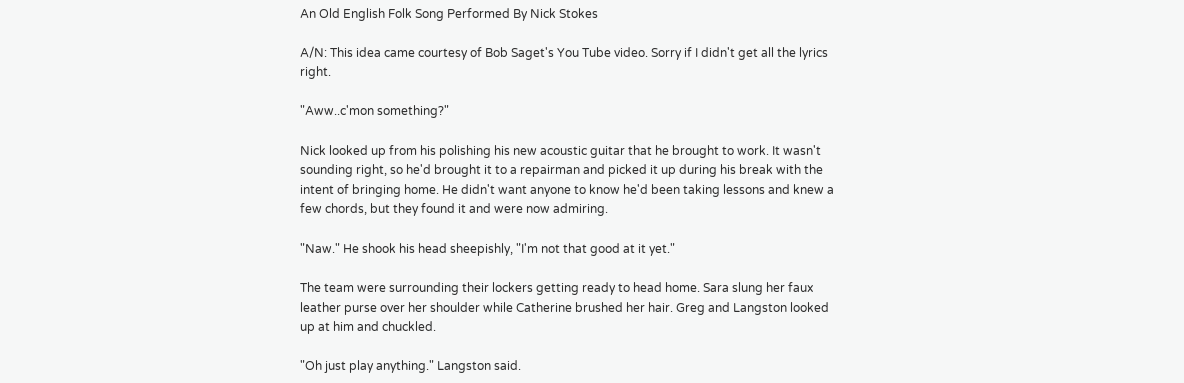An Old English Folk Song Performed By Nick Stokes

A/N: This idea came courtesy of Bob Saget's You Tube video. Sorry if I didn't get all the lyrics right.

"Aww..c'mon something?"

Nick looked up from his polishing his new acoustic guitar that he brought to work. It wasn't sounding right, so he'd brought it to a repairman and picked it up during his break with the intent of bringing home. He didn't want anyone to know he'd been taking lessons and knew a few chords, but they found it and were now admiring.

"Naw." He shook his head sheepishly, "I'm not that good at it yet."

The team were surrounding their lockers getting ready to head home. Sara slung her faux leather purse over her shoulder while Catherine brushed her hair. Greg and Langston looked up at him and chuckled.

"Oh just play anything." Langston said.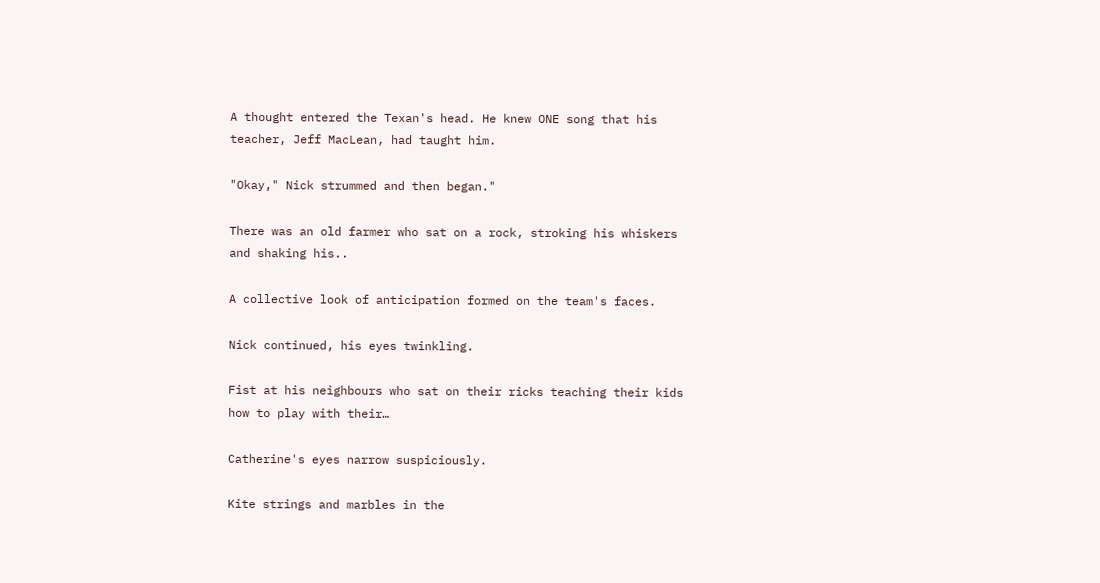A thought entered the Texan's head. He knew ONE song that his teacher, Jeff MacLean, had taught him.

"Okay," Nick strummed and then began."

There was an old farmer who sat on a rock, stroking his whiskers and shaking his..

A collective look of anticipation formed on the team's faces.

Nick continued, his eyes twinkling.

Fist at his neighbours who sat on their ricks teaching their kids how to play with their…

Catherine's eyes narrow suspiciously.

Kite strings and marbles in the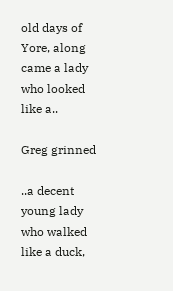old days of Yore, along came a lady who looked like a..

Greg grinned

..a decent young lady who walked like a duck,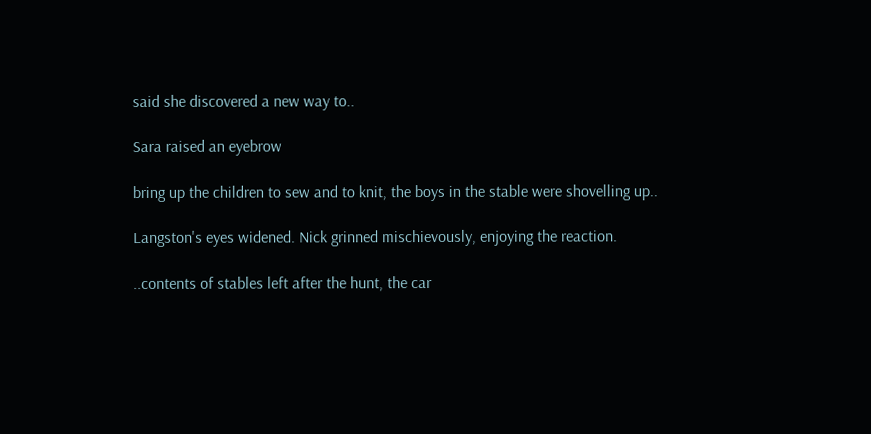said she discovered a new way to..

Sara raised an eyebrow

bring up the children to sew and to knit, the boys in the stable were shovelling up..

Langston's eyes widened. Nick grinned mischievously, enjoying the reaction.

..contents of stables left after the hunt, the car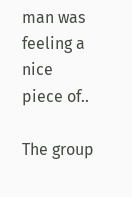man was feeling a nice piece of..

The group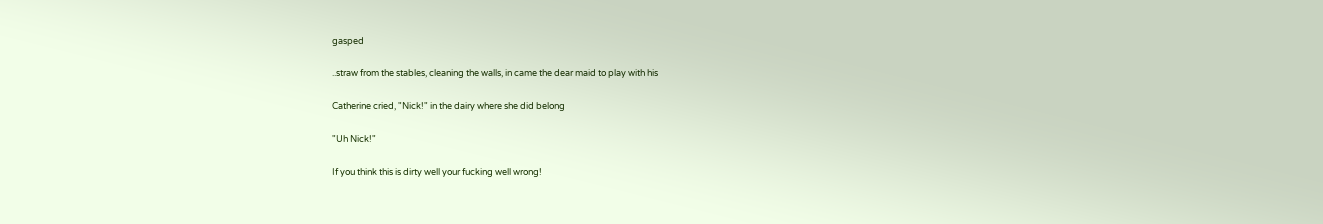gasped

..straw from the stables, cleaning the walls, in came the dear maid to play with his

Catherine cried, "Nick!" in the dairy where she did belong

"Uh Nick!"

If you think this is dirty well your fucking well wrong!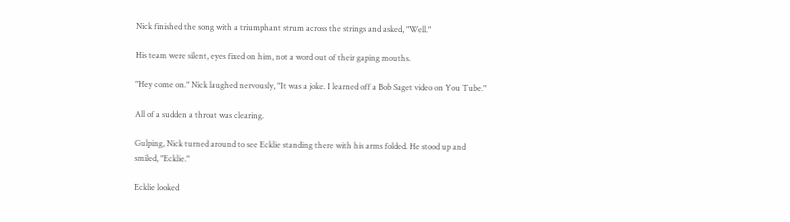Nick finished the song with a triumphant strum across the strings and asked, "Well."

His team were silent, eyes fixed on him, not a word out of their gaping mouths.

"Hey come on." Nick laughed nervously, "It was a joke. I learned off a Bob Saget video on You Tube."

All of a sudden a throat was clearing.

Gulping, Nick turned around to see Ecklie standing there with his arms folded. He stood up and smiled, "Ecklie."

Ecklie looked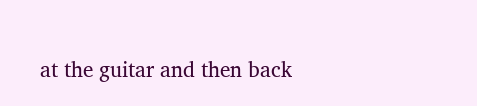at the guitar and then back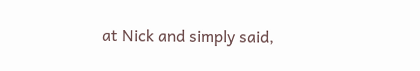at Nick and simply said,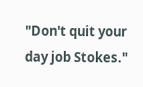"Don't quit your day job Stokes."